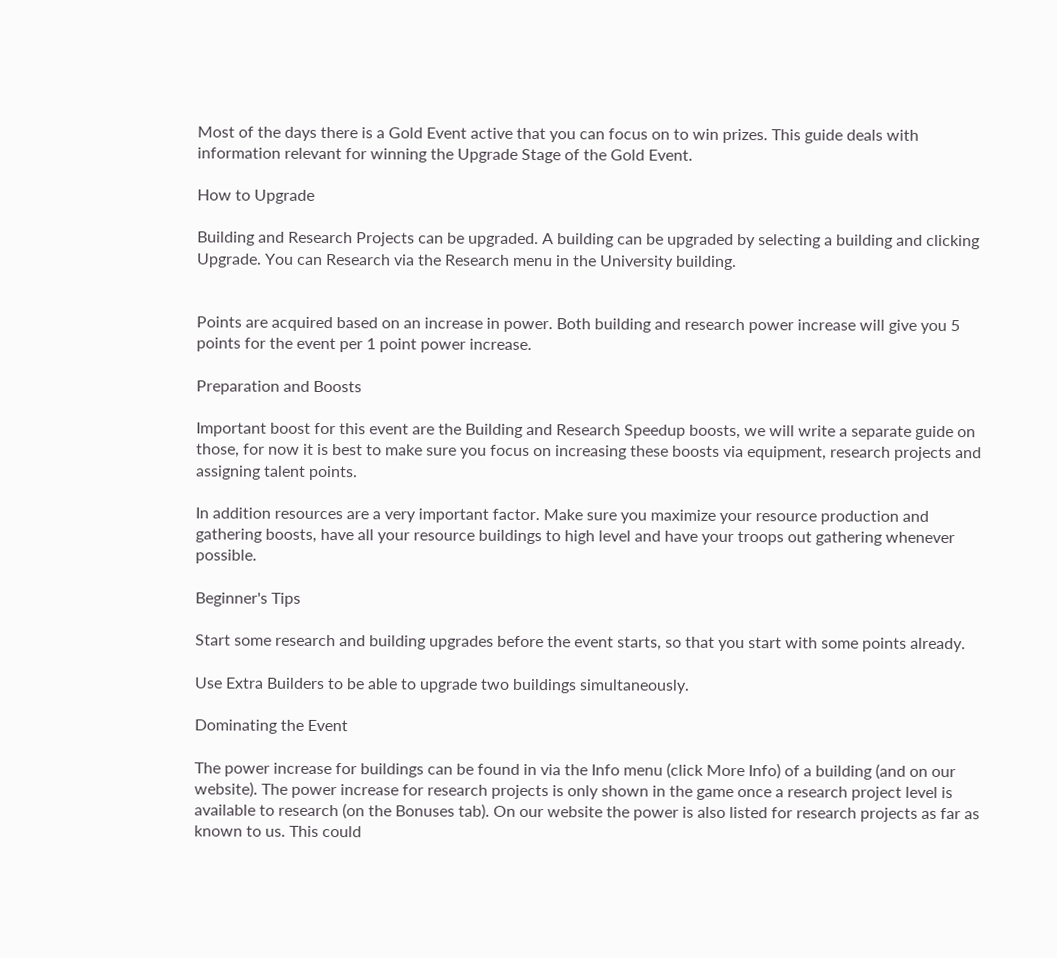Most of the days there is a Gold Event active that you can focus on to win prizes. This guide deals with information relevant for winning the Upgrade Stage of the Gold Event.

How to Upgrade

Building and Research Projects can be upgraded. A building can be upgraded by selecting a building and clicking Upgrade. You can Research via the Research menu in the University building.


Points are acquired based on an increase in power. Both building and research power increase will give you 5 points for the event per 1 point power increase.

Preparation and Boosts

Important boost for this event are the Building and Research Speedup boosts, we will write a separate guide on those, for now it is best to make sure you focus on increasing these boosts via equipment, research projects and assigning talent points.

In addition resources are a very important factor. Make sure you maximize your resource production and gathering boosts, have all your resource buildings to high level and have your troops out gathering whenever possible.

Beginner's Tips

Start some research and building upgrades before the event starts, so that you start with some points already.

Use Extra Builders to be able to upgrade two buildings simultaneously.

Dominating the Event

The power increase for buildings can be found in via the Info menu (click More Info) of a building (and on our website). The power increase for research projects is only shown in the game once a research project level is available to research (on the Bonuses tab). On our website the power is also listed for research projects as far as known to us. This could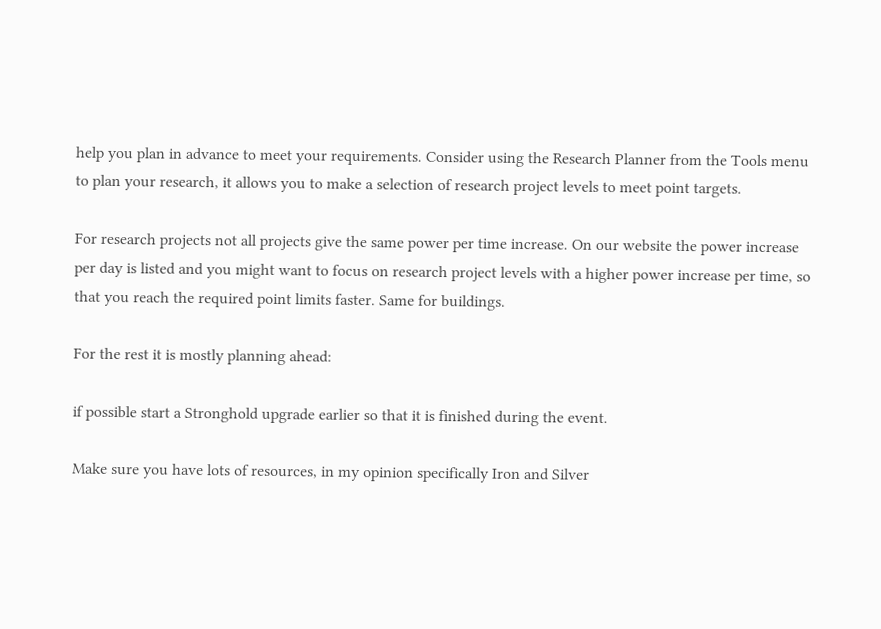help you plan in advance to meet your requirements. Consider using the Research Planner from the Tools menu to plan your research, it allows you to make a selection of research project levels to meet point targets.

For research projects not all projects give the same power per time increase. On our website the power increase per day is listed and you might want to focus on research project levels with a higher power increase per time, so that you reach the required point limits faster. Same for buildings.

For the rest it is mostly planning ahead:

if possible start a Stronghold upgrade earlier so that it is finished during the event.

Make sure you have lots of resources, in my opinion specifically Iron and Silver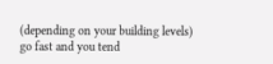(depending on your building levels) go fast and you tend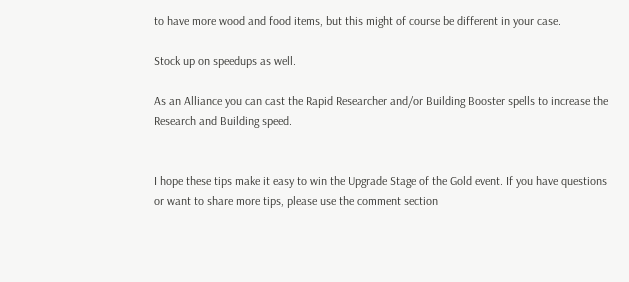to have more wood and food items, but this might of course be different in your case.

Stock up on speedups as well.

As an Alliance you can cast the Rapid Researcher and/or Building Booster spells to increase the Research and Building speed.


I hope these tips make it easy to win the Upgrade Stage of the Gold event. If you have questions or want to share more tips, please use the comment section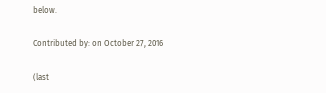below.

Contributed by: on October 27, 2016

(last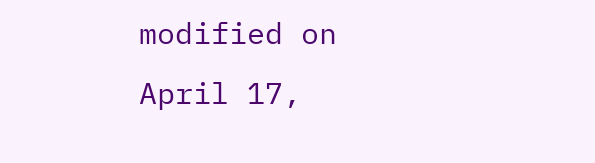modified on April 17,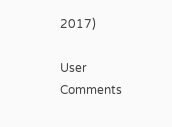2017)

User Comments